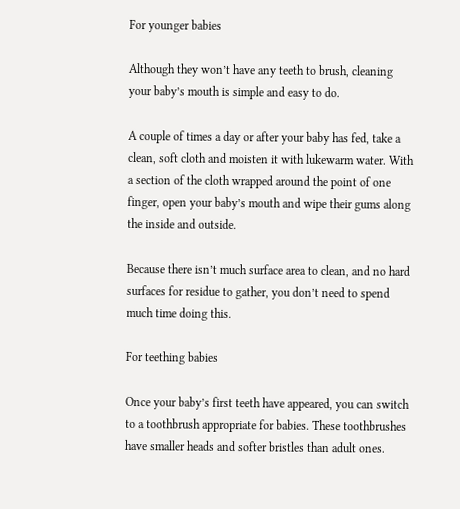For younger babies

Although they won’t have any teeth to brush, cleaning your baby’s mouth is simple and easy to do.

A couple of times a day or after your baby has fed, take a clean, soft cloth and moisten it with lukewarm water. With a section of the cloth wrapped around the point of one finger, open your baby’s mouth and wipe their gums along the inside and outside.

Because there isn’t much surface area to clean, and no hard surfaces for residue to gather, you don’t need to spend much time doing this.

For teething babies

Once your baby’s first teeth have appeared, you can switch to a toothbrush appropriate for babies. These toothbrushes have smaller heads and softer bristles than adult ones.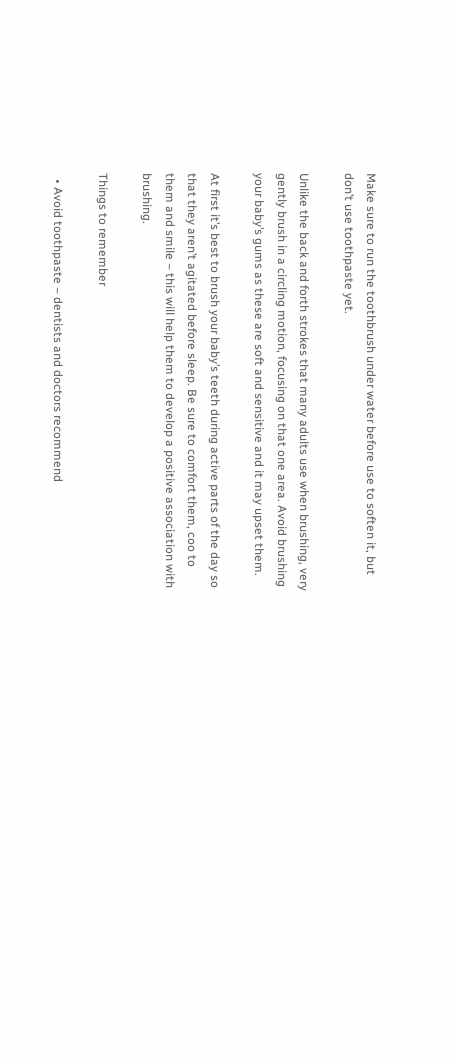Make sure to run the toothbrush under water before use to soften it, but don’t use toothpaste yet.

Unlike the back and forth strokes that many adults use when brushing, very gently brush in a circling motion, focusing on that one area. Avoid brushing your baby’s gums as these are soft and sensitive and it may upset them.

At first it’s best to brush your baby’s teeth during active parts of the day so that they aren’t agitated before sleep. Be sure to comfort them, coo to them and smile – this will help them to develop a positive association with brushing.

Things to remember

  • Avoid toothpaste – dentists and doctors recommend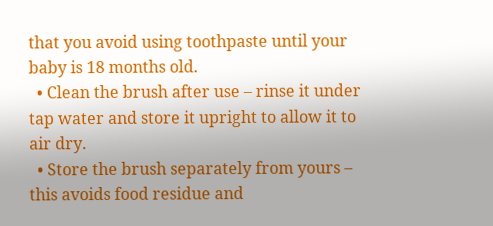that you avoid using toothpaste until your baby is 18 months old.
  • Clean the brush after use – rinse it under tap water and store it upright to allow it to air dry.
  • Store the brush separately from yours – this avoids food residue and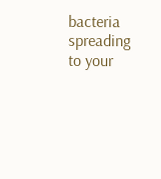bacteria spreading to your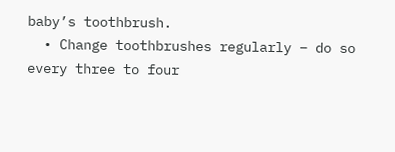baby’s toothbrush.
  • Change toothbrushes regularly – do so every three to four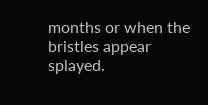months or when the bristles appear splayed.